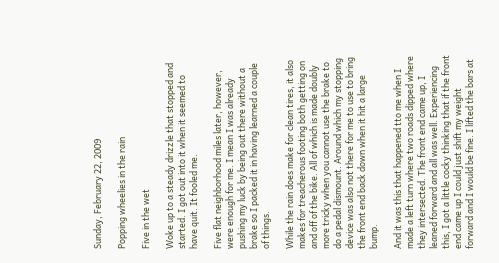Sunday, February 22, 2009

Popping wheelies in the rain

Five in the wet

Woke up to a steady drizzle that stopped and started. I got out into it when it seemed to have quit. It fooled me.

Five flat neighborhood miles later, however, were enough for me. I mean I was already pushing my luck by being out there without a brake so I packed it in having learned a couple of things.

While the rain does make for clean tires, it also makes for treacherous footing both getting on and off of the bike. All of which is made doubly more tricky when you cannot use the brake to do a pedal dismount. Around which my stopping  device was also not there for me to use to bring the front end back down when it hit a large  bump.

And it was this that happened tto me when I made a left turn where two roads dipped where they intersected. The front end came up, I leaned forward and all was well. Experiencing this, I got a little cocky thinking that if the front end came up I could just shift my weight forward and I would be fine. I lifted the bars at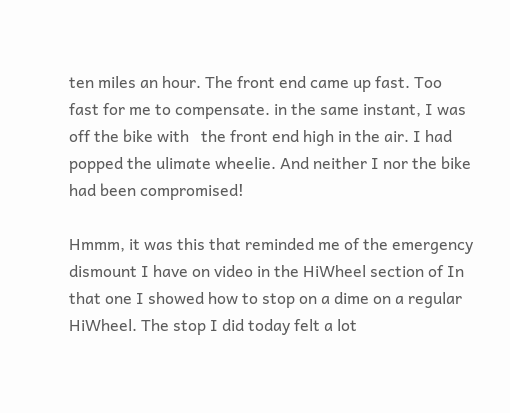ten miles an hour. The front end came up fast. Too fast for me to compensate. in the same instant, I was off the bike with   the front end high in the air. I had popped the ulimate wheelie. And neither I nor the bike had been compromised!

Hmmm, it was this that reminded me of the emergency dismount I have on video in the HiWheel section of In that one I showed how to stop on a dime on a regular HiWheel. The stop I did today felt a lot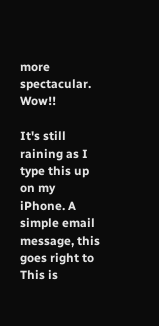more spectacular. Wow!!

It's still raining as I type this up on my iPhone. A simple email message, this goes right to This is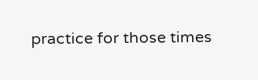practice for those times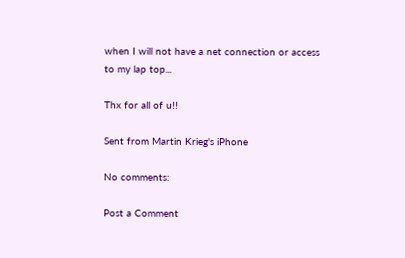when I will not have a net connection or access to my lap top...

Thx for all of u!!

Sent from Martin Krieg's iPhone

No comments:

Post a Comment